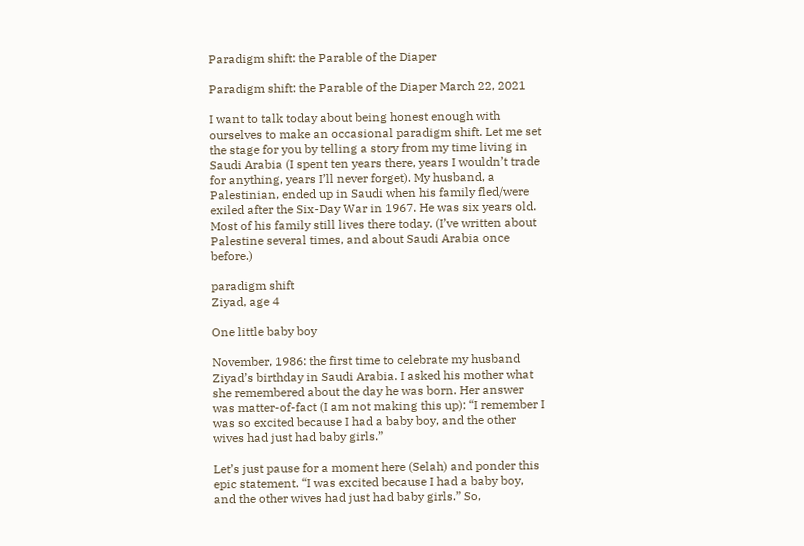Paradigm shift: the Parable of the Diaper

Paradigm shift: the Parable of the Diaper March 22, 2021

I want to talk today about being honest enough with ourselves to make an occasional paradigm shift. Let me set the stage for you by telling a story from my time living in Saudi Arabia (I spent ten years there, years I wouldn’t trade for anything, years I’ll never forget). My husband, a Palestinian, ended up in Saudi when his family fled/were exiled after the Six-Day War in 1967. He was six years old. Most of his family still lives there today. (I’ve written about Palestine several times, and about Saudi Arabia once before.)

paradigm shift
Ziyad, age 4

One little baby boy

November, 1986: the first time to celebrate my husband Ziyad’s birthday in Saudi Arabia. I asked his mother what she remembered about the day he was born. Her answer was matter-of-fact (I am not making this up): “I remember I was so excited because I had a baby boy, and the other wives had just had baby girls.”

Let’s just pause for a moment here (Selah) and ponder this epic statement. “I was excited because I had a baby boy, and the other wives had just had baby girls.” So,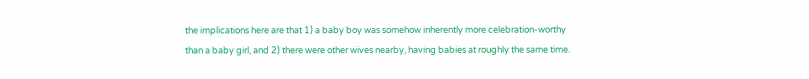the implications here are that 1) a baby boy was somehow inherently more celebration-worthy than a baby girl, and 2) there were other wives nearby, having babies at roughly the same time.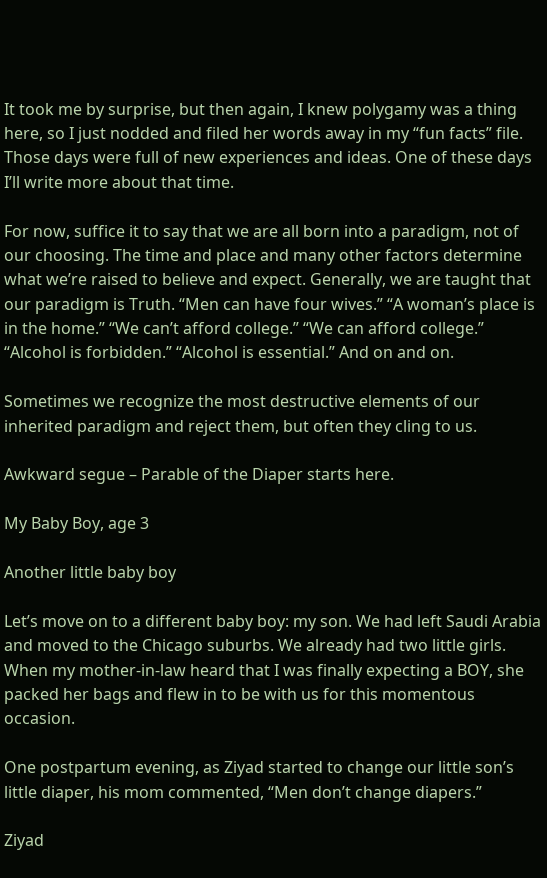It took me by surprise, but then again, I knew polygamy was a thing here, so I just nodded and filed her words away in my “fun facts” file. Those days were full of new experiences and ideas. One of these days I’ll write more about that time.

For now, suffice it to say that we are all born into a paradigm, not of our choosing. The time and place and many other factors determine what we’re raised to believe and expect. Generally, we are taught that our paradigm is Truth. “Men can have four wives.” “A woman’s place is in the home.” “We can’t afford college.” “We can afford college.” “Alcohol is forbidden.” “Alcohol is essential.” And on and on.

Sometimes we recognize the most destructive elements of our inherited paradigm and reject them, but often they cling to us.

Awkward segue – Parable of the Diaper starts here.

My Baby Boy, age 3

Another little baby boy

Let’s move on to a different baby boy: my son. We had left Saudi Arabia and moved to the Chicago suburbs. We already had two little girls. When my mother-in-law heard that I was finally expecting a BOY, she packed her bags and flew in to be with us for this momentous occasion.

One postpartum evening, as Ziyad started to change our little son’s little diaper, his mom commented, “Men don’t change diapers.”

Ziyad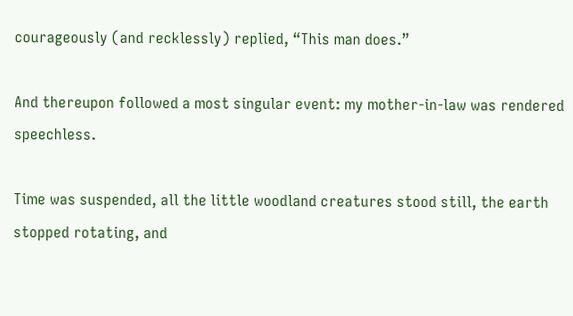courageously (and recklessly) replied, “This man does.”

And thereupon followed a most singular event: my mother-in-law was rendered speechless.

Time was suspended, all the little woodland creatures stood still, the earth stopped rotating, and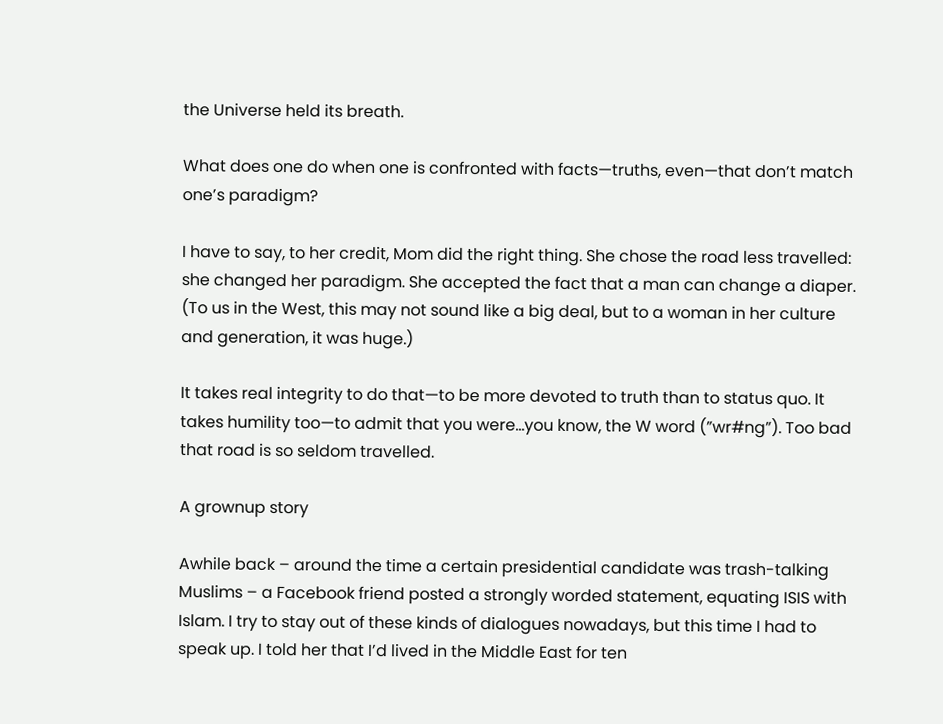the Universe held its breath.

What does one do when one is confronted with facts—truths, even—that don’t match one’s paradigm?

I have to say, to her credit, Mom did the right thing. She chose the road less travelled: she changed her paradigm. She accepted the fact that a man can change a diaper. (To us in the West, this may not sound like a big deal, but to a woman in her culture and generation, it was huge.)

It takes real integrity to do that—to be more devoted to truth than to status quo. It takes humility too—to admit that you were…you know, the W word (”wr#ng”). Too bad that road is so seldom travelled.

A grownup story

Awhile back – around the time a certain presidential candidate was trash-talking Muslims – a Facebook friend posted a strongly worded statement, equating ISIS with Islam. I try to stay out of these kinds of dialogues nowadays, but this time I had to speak up. I told her that I’d lived in the Middle East for ten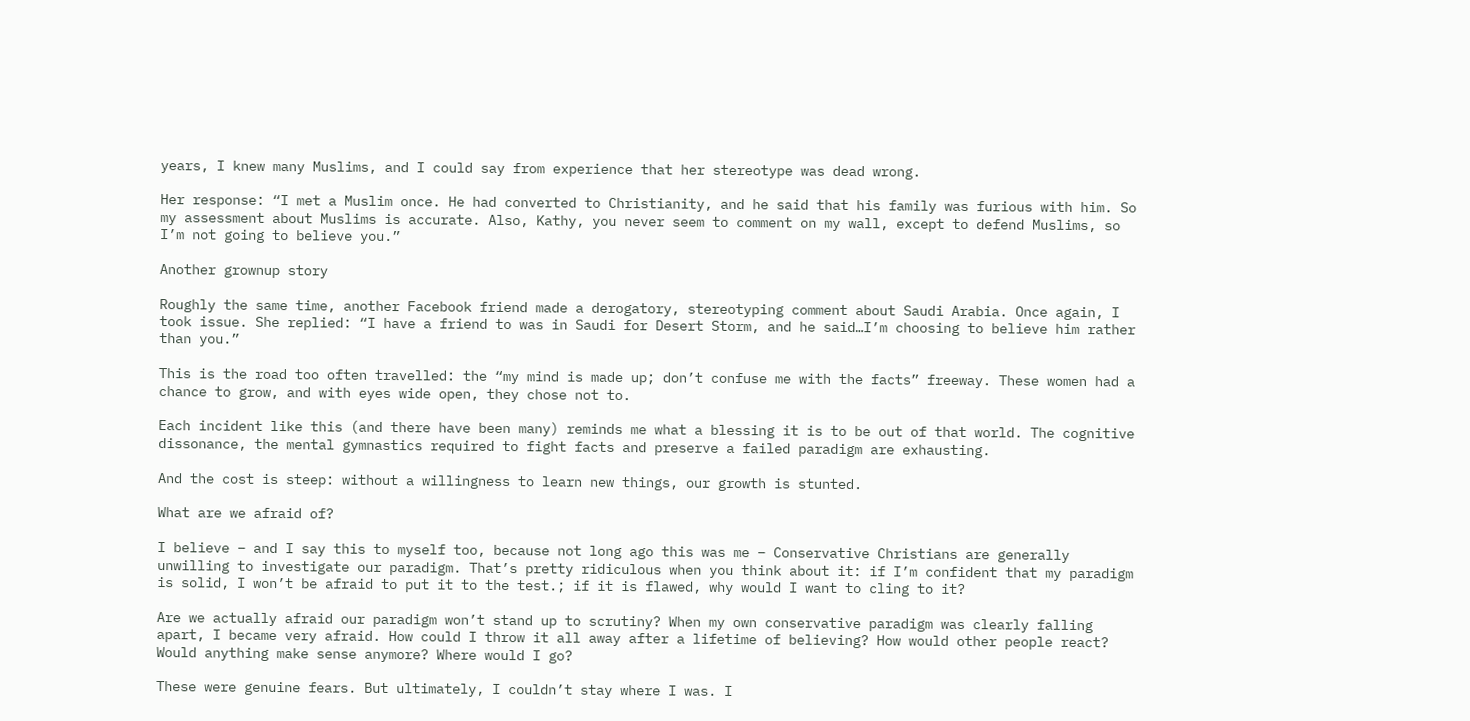years, I knew many Muslims, and I could say from experience that her stereotype was dead wrong.

Her response: “I met a Muslim once. He had converted to Christianity, and he said that his family was furious with him. So my assessment about Muslims is accurate. Also, Kathy, you never seem to comment on my wall, except to defend Muslims, so I’m not going to believe you.”

Another grownup story

Roughly the same time, another Facebook friend made a derogatory, stereotyping comment about Saudi Arabia. Once again, I took issue. She replied: “I have a friend to was in Saudi for Desert Storm, and he said…I’m choosing to believe him rather than you.”

This is the road too often travelled: the “my mind is made up; don’t confuse me with the facts” freeway. These women had a chance to grow, and with eyes wide open, they chose not to.

Each incident like this (and there have been many) reminds me what a blessing it is to be out of that world. The cognitive dissonance, the mental gymnastics required to fight facts and preserve a failed paradigm are exhausting.

And the cost is steep: without a willingness to learn new things, our growth is stunted.

What are we afraid of?

I believe – and I say this to myself too, because not long ago this was me – Conservative Christians are generally unwilling to investigate our paradigm. That’s pretty ridiculous when you think about it: if I’m confident that my paradigm is solid, I won’t be afraid to put it to the test.; if it is flawed, why would I want to cling to it?

Are we actually afraid our paradigm won’t stand up to scrutiny? When my own conservative paradigm was clearly falling apart, I became very afraid. How could I throw it all away after a lifetime of believing? How would other people react? Would anything make sense anymore? Where would I go?

These were genuine fears. But ultimately, I couldn’t stay where I was. I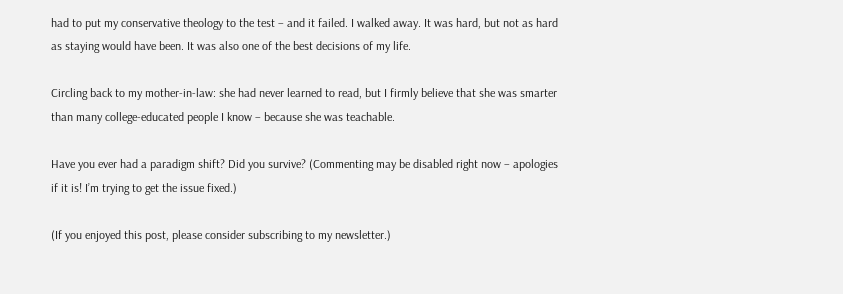had to put my conservative theology to the test – and it failed. I walked away. It was hard, but not as hard as staying would have been. It was also one of the best decisions of my life.

Circling back to my mother-in-law: she had never learned to read, but I firmly believe that she was smarter than many college-educated people I know – because she was teachable.

Have you ever had a paradigm shift? Did you survive? (Commenting may be disabled right now – apologies if it is! I’m trying to get the issue fixed.)

(If you enjoyed this post, please consider subscribing to my newsletter.)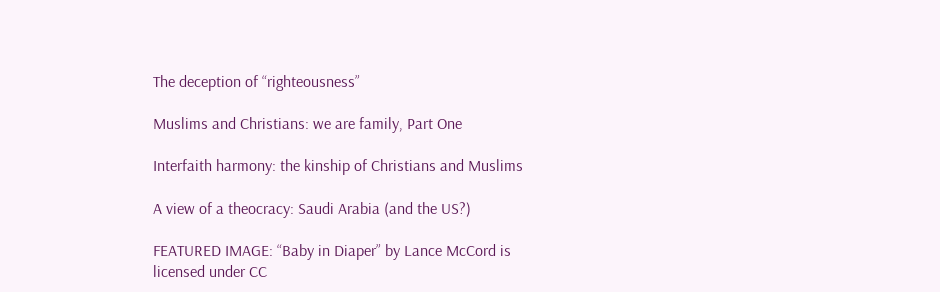The deception of “righteousness”

Muslims and Christians: we are family, Part One

Interfaith harmony: the kinship of Christians and Muslims

A view of a theocracy: Saudi Arabia (and the US?)

FEATURED IMAGE: “Baby in Diaper” by Lance McCord is licensed under CC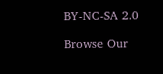BY-NC-SA 2.0

Browse Our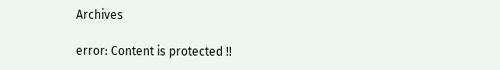Archives

error: Content is protected !!